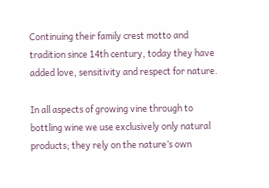Continuing their family crest motto and tradition since 14th century, today they have added love, sensitivity and respect for nature.

In all aspects of growing vine through to bottling wine we use exclusively only natural products; they rely on the nature’s own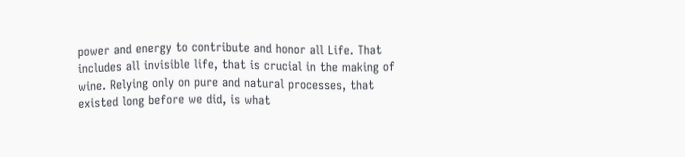power and energy to contribute and honor all Life. That includes all invisible life, that is crucial in the making of wine. Relying only on pure and natural processes, that existed long before we did, is what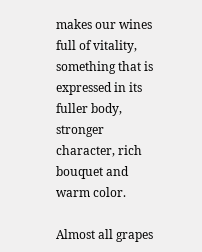makes our wines full of vitality, something that is expressed in its fuller body, stronger character, rich bouquet and warm color.

Almost all grapes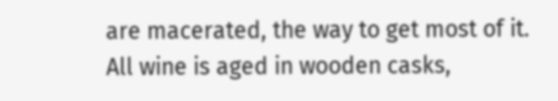are macerated, the way to get most of it. All wine is aged in wooden casks,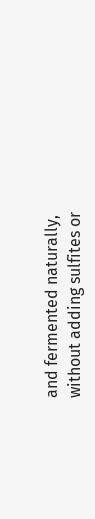and fermented naturally, without adding sulfites or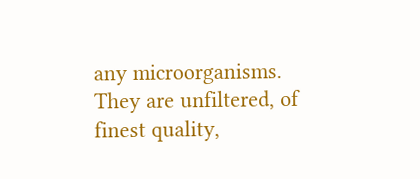any microorganisms. They are unfiltered, of finest quality,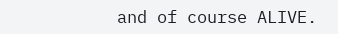and of course ALIVE.